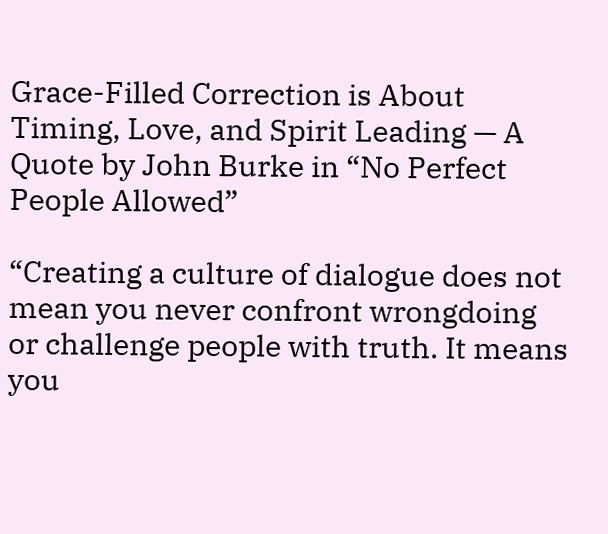Grace-Filled Correction is About Timing, Love, and Spirit Leading — A Quote by John Burke in “No Perfect People Allowed”

“Creating a culture of dialogue does not mean you never confront wrongdoing or challenge people with truth. It means you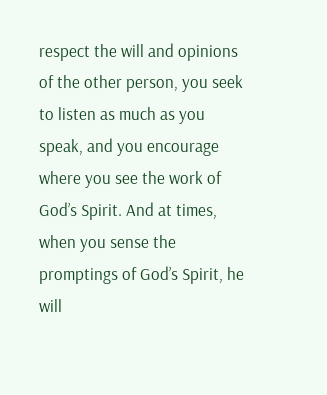respect the will and opinions of the other person, you seek to listen as much as you speak, and you encourage where you see the work of God’s Spirit. And at times, when you sense the promptings of God’s Spirit, he will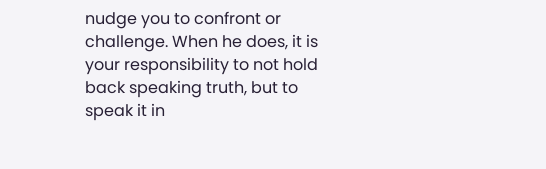nudge you to confront or challenge. When he does, it is your responsibility to not hold back speaking truth, but to speak it in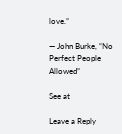love.”

— John Burke, “No Perfect People Allowed”

See at

Leave a Reply